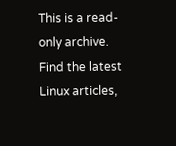This is a read-only archive. Find the latest Linux articles,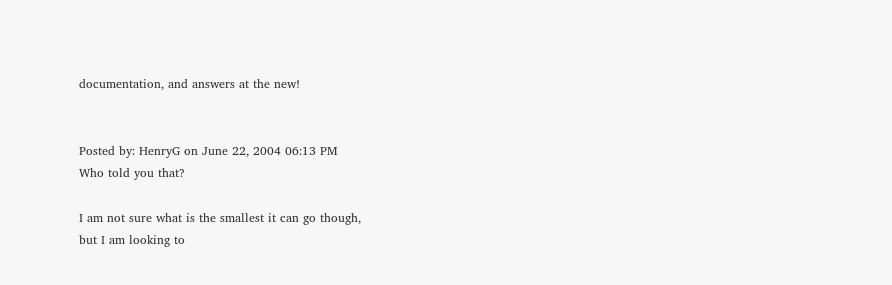documentation, and answers at the new!


Posted by: HenryG on June 22, 2004 06:13 PM
Who told you that?

I am not sure what is the smallest it can go though,
but I am looking to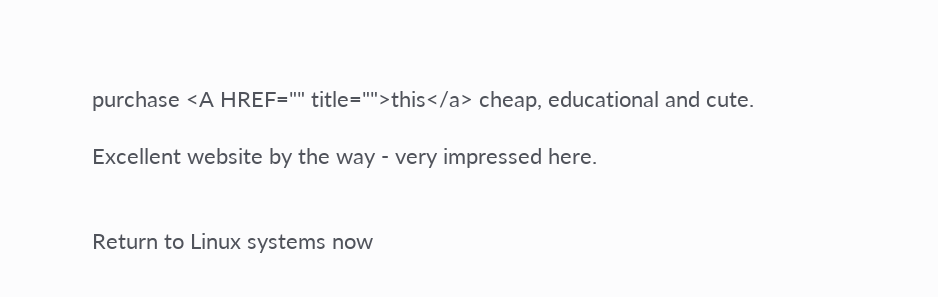purchase <A HREF="" title="">this</a> cheap, educational and cute.

Excellent website by the way - very impressed here.


Return to Linux systems now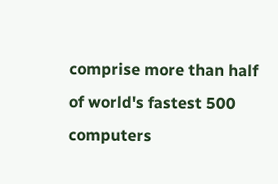comprise more than half of world's fastest 500 computers